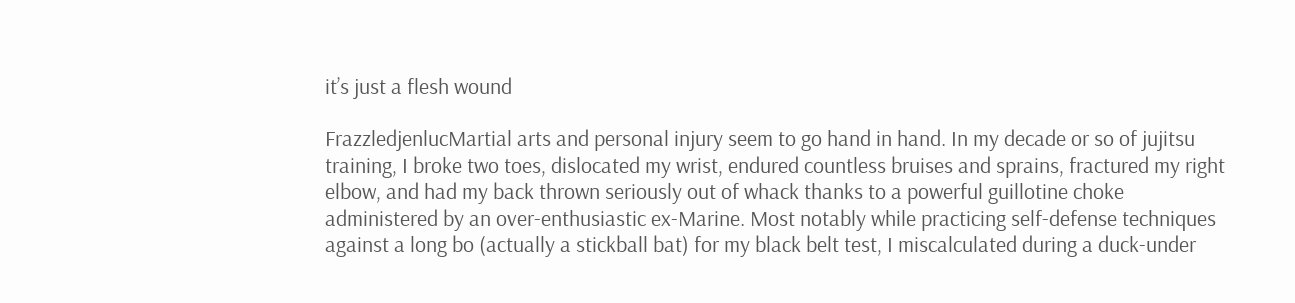it’s just a flesh wound

FrazzledjenlucMartial arts and personal injury seem to go hand in hand. In my decade or so of jujitsu training, I broke two toes, dislocated my wrist, endured countless bruises and sprains, fractured my right elbow, and had my back thrown seriously out of whack thanks to a powerful guillotine choke administered by an over-enthusiastic ex-Marine. Most notably while practicing self-defense techniques against a long bo (actually a stickball bat) for my black belt test, I miscalculated during a duck-under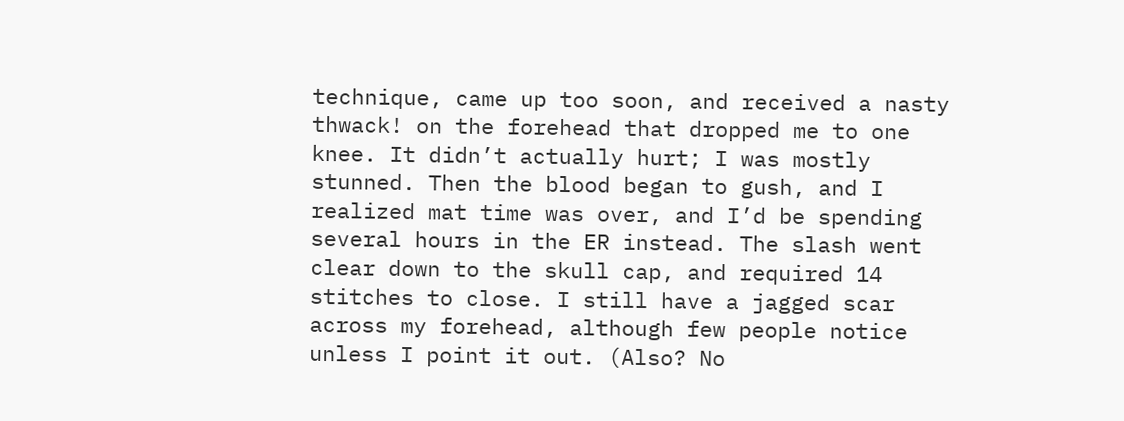technique, came up too soon, and received a nasty thwack! on the forehead that dropped me to one knee. It didn’t actually hurt; I was mostly stunned. Then the blood began to gush, and I realized mat time was over, and I’d be spending several hours in the ER instead. The slash went clear down to the skull cap, and required 14 stitches to close. I still have a jagged scar across my forehead, although few people notice unless I point it out. (Also? No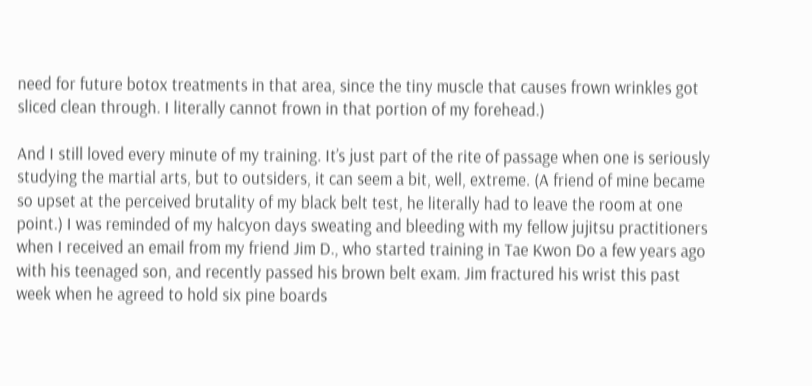need for future botox treatments in that area, since the tiny muscle that causes frown wrinkles got sliced clean through. I literally cannot frown in that portion of my forehead.)

And I still loved every minute of my training. It’s just part of the rite of passage when one is seriously studying the martial arts, but to outsiders, it can seem a bit, well, extreme. (A friend of mine became so upset at the perceived brutality of my black belt test, he literally had to leave the room at one point.) I was reminded of my halcyon days sweating and bleeding with my fellow jujitsu practitioners when I received an email from my friend Jim D., who started training in Tae Kwon Do a few years ago with his teenaged son, and recently passed his brown belt exam. Jim fractured his wrist this past week when he agreed to hold six pine boards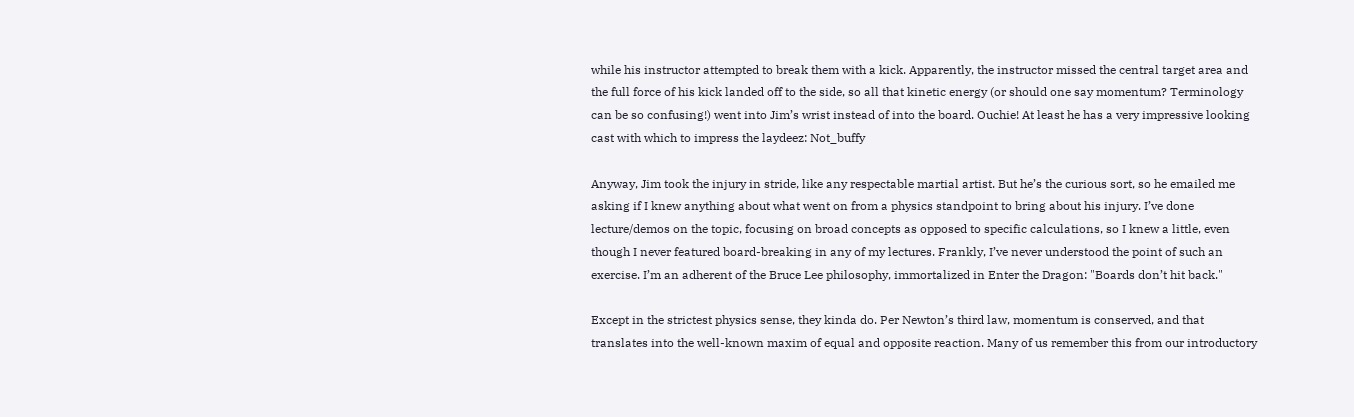while his instructor attempted to break them with a kick. Apparently, the instructor missed the central target area and the full force of his kick landed off to the side, so all that kinetic energy (or should one say momentum? Terminology can be so confusing!) went into Jim’s wrist instead of into the board. Ouchie! At least he has a very impressive looking cast with which to impress the laydeez: Not_buffy

Anyway, Jim took the injury in stride, like any respectable martial artist. But he’s the curious sort, so he emailed me asking if I knew anything about what went on from a physics standpoint to bring about his injury. I’ve done lecture/demos on the topic, focusing on broad concepts as opposed to specific calculations, so I knew a little, even though I never featured board-breaking in any of my lectures. Frankly, I’ve never understood the point of such an exercise. I’m an adherent of the Bruce Lee philosophy, immortalized in Enter the Dragon: "Boards don’t hit back."

Except in the strictest physics sense, they kinda do. Per Newton’s third law, momentum is conserved, and that translates into the well-known maxim of equal and opposite reaction. Many of us remember this from our introductory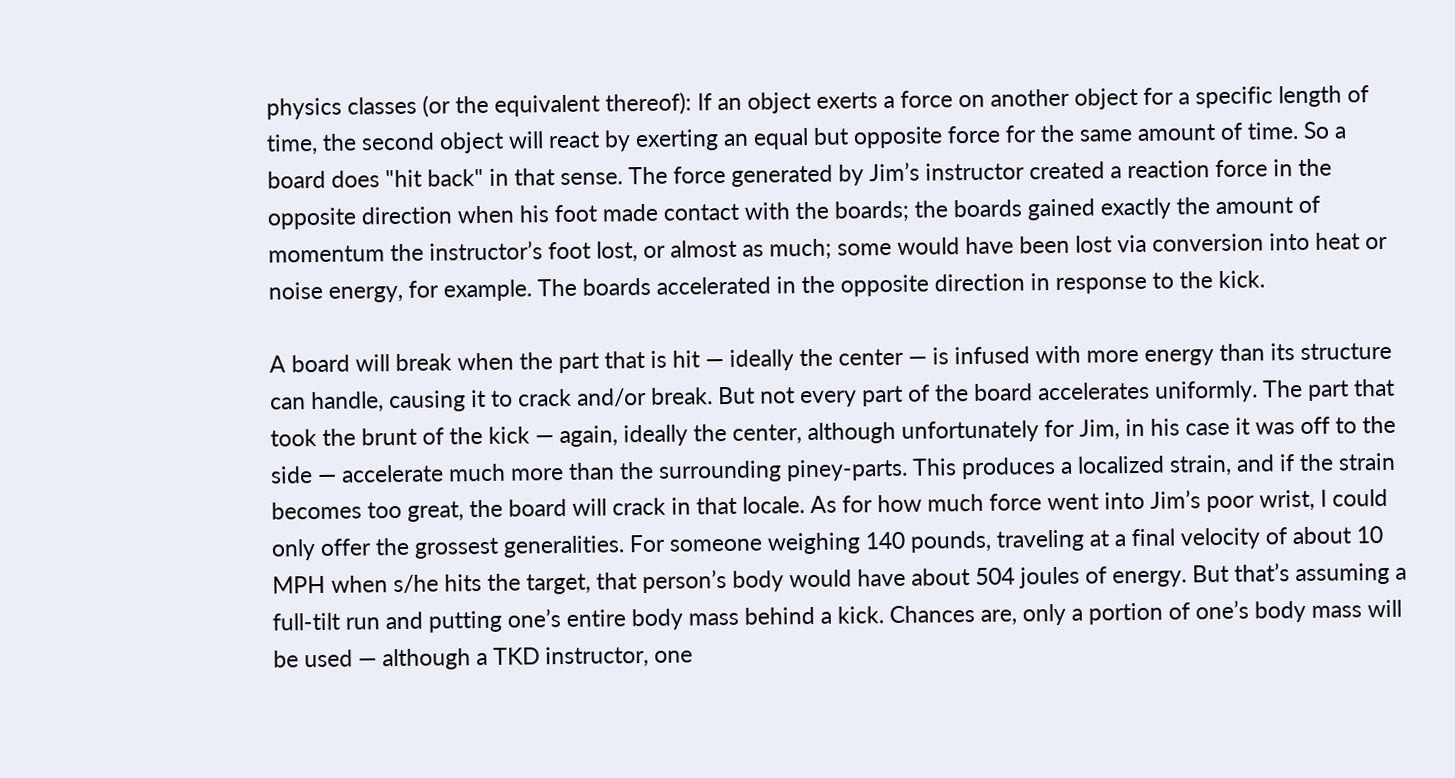physics classes (or the equivalent thereof): If an object exerts a force on another object for a specific length of time, the second object will react by exerting an equal but opposite force for the same amount of time. So a board does "hit back" in that sense. The force generated by Jim’s instructor created a reaction force in the opposite direction when his foot made contact with the boards; the boards gained exactly the amount of momentum the instructor’s foot lost, or almost as much; some would have been lost via conversion into heat or noise energy, for example. The boards accelerated in the opposite direction in response to the kick.

A board will break when the part that is hit — ideally the center — is infused with more energy than its structure can handle, causing it to crack and/or break. But not every part of the board accelerates uniformly. The part that took the brunt of the kick — again, ideally the center, although unfortunately for Jim, in his case it was off to the side — accelerate much more than the surrounding piney-parts. This produces a localized strain, and if the strain becomes too great, the board will crack in that locale. As for how much force went into Jim’s poor wrist, I could only offer the grossest generalities. For someone weighing 140 pounds, traveling at a final velocity of about 10 MPH when s/he hits the target, that person’s body would have about 504 joules of energy. But that’s assuming a full-tilt run and putting one’s entire body mass behind a kick. Chances are, only a portion of one’s body mass will be used — although a TKD instructor, one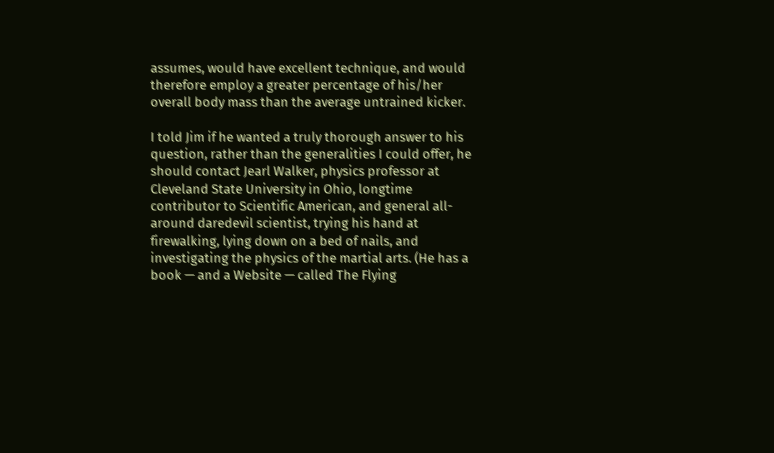assumes, would have excellent technique, and would therefore employ a greater percentage of his/her overall body mass than the average untrained kicker.

I told Jim if he wanted a truly thorough answer to his question, rather than the generalities I could offer, he should contact Jearl Walker, physics professor at Cleveland State University in Ohio, longtime contributor to Scientific American, and general all-around daredevil scientist, trying his hand at firewalking, lying down on a bed of nails, and investigating the physics of the martial arts. (He has a book — and a Website — called The Flying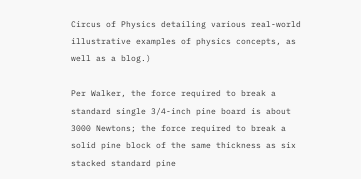Circus of Physics detailing various real-world illustrative examples of physics concepts, as well as a blog.)

Per Walker, the force required to break a standard single 3/4-inch pine board is about 3000 Newtons; the force required to break a solid pine block of the same thickness as six stacked standard pine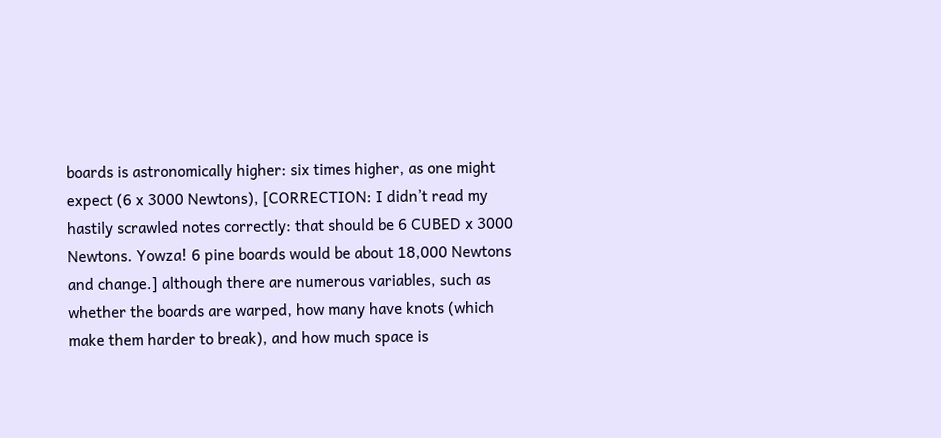boards is astronomically higher: six times higher, as one might expect (6 x 3000 Newtons), [CORRECTION: I didn’t read my hastily scrawled notes correctly: that should be 6 CUBED x 3000 Newtons. Yowza! 6 pine boards would be about 18,000 Newtons and change.] although there are numerous variables, such as whether the boards are warped, how many have knots (which make them harder to break), and how much space is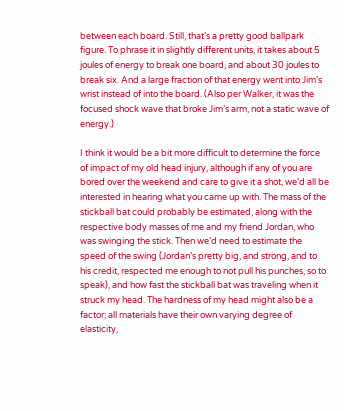between each board. Still, that’s a pretty good ballpark figure. To phrase it in slightly different units, it takes about 5 joules of energy to break one board, and about 30 joules to break six. And a large fraction of that energy went into Jim’s wrist instead of into the board. (Also per Walker, it was the focused shock wave that broke Jim’s arm, not a static wave of energy.)

I think it would be a bit more difficult to determine the force of impact of my old head injury, although if any of you are bored over the weekend and care to give it a shot, we’d all be interested in hearing what you came up with. The mass of the stickball bat could probably be estimated, along with the respective body masses of me and my friend Jordan, who was swinging the stick. Then we’d need to estimate the speed of the swing (Jordan’s pretty big, and strong, and to his credit, respected me enough to not pull his punches, so to speak), and how fast the stickball bat was traveling when it struck my head. The hardness of my head might also be a factor; all materials have their own varying degree of elasticity,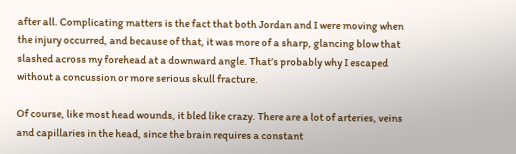after all. Complicating matters is the fact that both Jordan and I were moving when the injury occurred, and because of that, it was more of a sharp, glancing blow that slashed across my forehead at a downward angle. That’s probably why I escaped without a concussion or more serious skull fracture.

Of course, like most head wounds, it bled like crazy. There are a lot of arteries, veins and capillaries in the head, since the brain requires a constant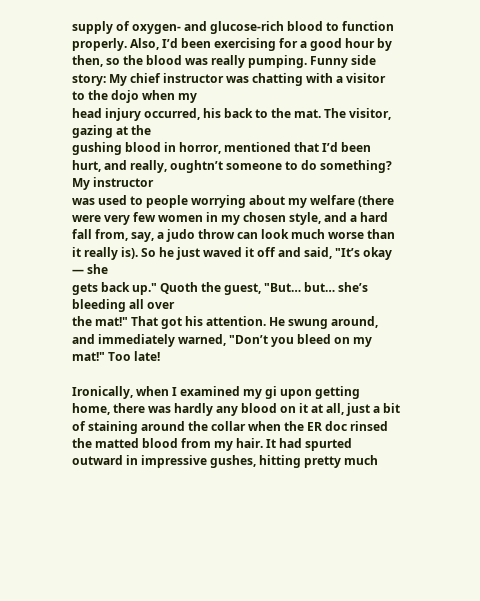supply of oxygen- and glucose-rich blood to function properly. Also, I’d been exercising for a good hour by then, so the blood was really pumping. Funny side story: My chief instructor was chatting with a visitor to the dojo when my
head injury occurred, his back to the mat. The visitor, gazing at the
gushing blood in horror, mentioned that I’d been hurt, and really, oughtn’t someone to do something? My instructor
was used to people worrying about my welfare (there were very few women in my chosen style, and a hard fall from, say, a judo throw can look much worse than it really is). So he just waved it off and said, "It’s okay — she
gets back up." Quoth the guest, "But… but… she’s bleeding all over
the mat!" That got his attention. He swung around, and immediately warned, "Don’t you bleed on my mat!" Too late!

Ironically, when I examined my gi upon getting home, there was hardly any blood on it at all, just a bit of staining around the collar when the ER doc rinsed the matted blood from my hair. It had spurted outward in impressive gushes, hitting pretty much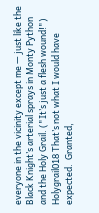everyone in the vicinity except me — just like the Black Knight’s arterial sprays in Monty Python and the Holy Grail. ("It’s just a flesh wound!") Holygrail018 That’s not what I would have expected.  Granted,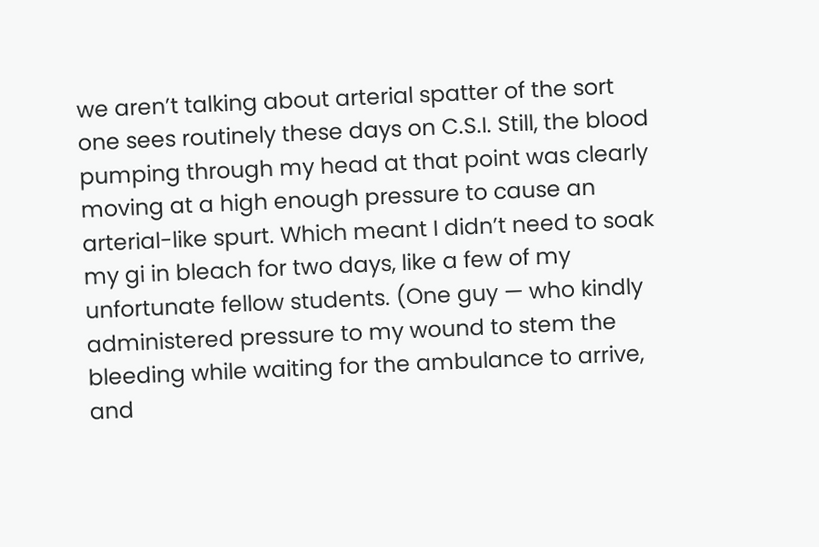we aren’t talking about arterial spatter of the sort one sees routinely these days on C.S.I. Still, the blood pumping through my head at that point was clearly moving at a high enough pressure to cause an arterial-like spurt. Which meant I didn’t need to soak my gi in bleach for two days, like a few of my unfortunate fellow students. (One guy — who kindly administered pressure to my wound to stem the bleeding while waiting for the ambulance to arrive, and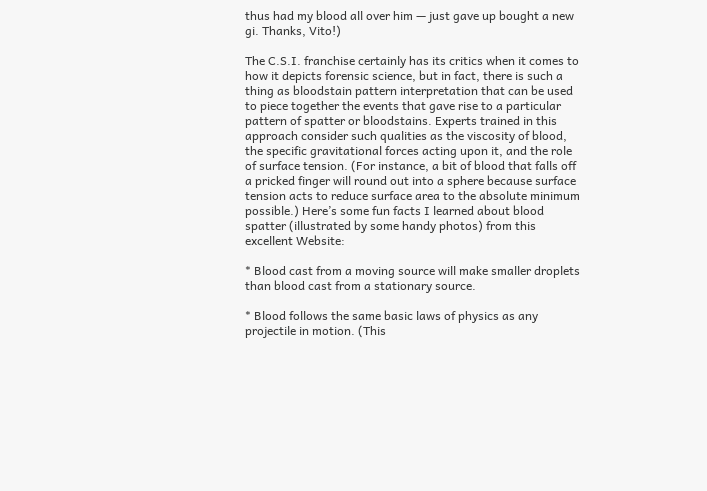thus had my blood all over him — just gave up bought a new gi. Thanks, Vito!)

The C.S.I. franchise certainly has its critics when it comes to how it depicts forensic science, but in fact, there is such a thing as bloodstain pattern interpretation that can be used to piece together the events that gave rise to a particular pattern of spatter or bloodstains. Experts trained in this approach consider such qualities as the viscosity of blood, the specific gravitational forces acting upon it, and the role of surface tension. (For instance, a bit of blood that falls off a pricked finger will round out into a sphere because surface tension acts to reduce surface area to the absolute minimum possible.) Here’s some fun facts I learned about blood spatter (illustrated by some handy photos) from this excellent Website:

* Blood cast from a moving source will make smaller droplets than blood cast from a stationary source.

* Blood follows the same basic laws of physics as any projectile in motion. (This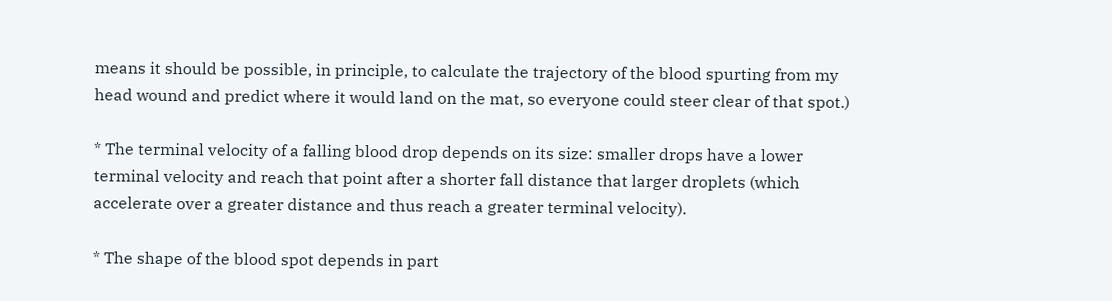means it should be possible, in principle, to calculate the trajectory of the blood spurting from my head wound and predict where it would land on the mat, so everyone could steer clear of that spot.)

* The terminal velocity of a falling blood drop depends on its size: smaller drops have a lower terminal velocity and reach that point after a shorter fall distance that larger droplets (which accelerate over a greater distance and thus reach a greater terminal velocity).

* The shape of the blood spot depends in part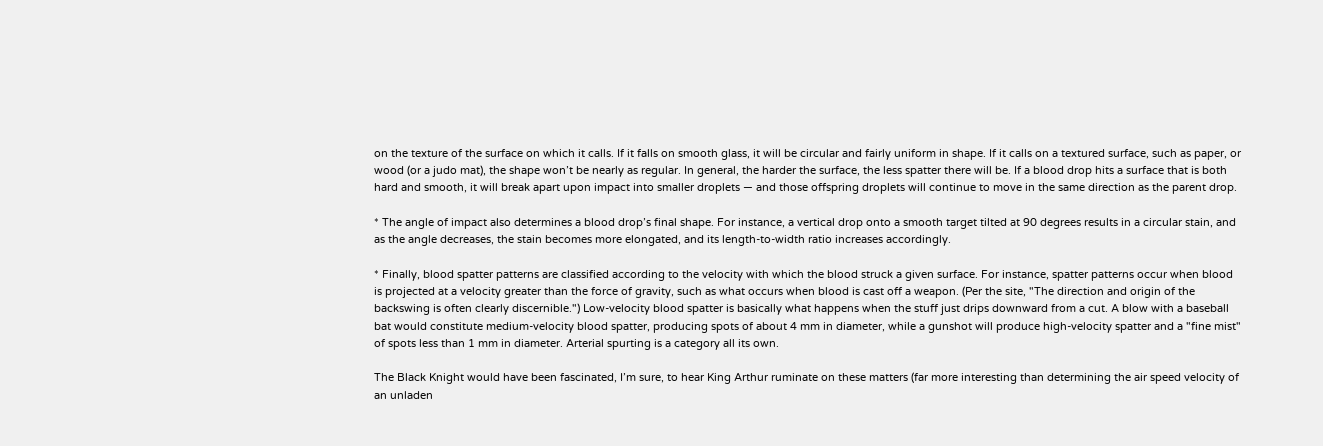on the texture of the surface on which it calls. If it falls on smooth glass, it will be circular and fairly uniform in shape. If it calls on a textured surface, such as paper, or wood (or a judo mat), the shape won’t be nearly as regular. In general, the harder the surface, the less spatter there will be. If a blood drop hits a surface that is both hard and smooth, it will break apart upon impact into smaller droplets — and those offspring droplets will continue to move in the same direction as the parent drop.

* The angle of impact also determines a blood drop’s final shape. For instance, a vertical drop onto a smooth target tilted at 90 degrees results in a circular stain, and as the angle decreases, the stain becomes more elongated, and its length-to-width ratio increases accordingly.

* Finally, blood spatter patterns are classified according to the velocity with which the blood struck a given surface. For instance, spatter patterns occur when blood is projected at a velocity greater than the force of gravity, such as what occurs when blood is cast off a weapon. (Per the site, "The direction and origin of the backswing is often clearly discernible.") Low-velocity blood spatter is basically what happens when the stuff just drips downward from a cut. A blow with a baseball bat would constitute medium-velocity blood spatter, producing spots of about 4 mm in diameter, while a gunshot will produce high-velocity spatter and a "fine mist" of spots less than 1 mm in diameter. Arterial spurting is a category all its own.

The Black Knight would have been fascinated, I’m sure, to hear King Arthur ruminate on these matters (far more interesting than determining the air speed velocity of an unladen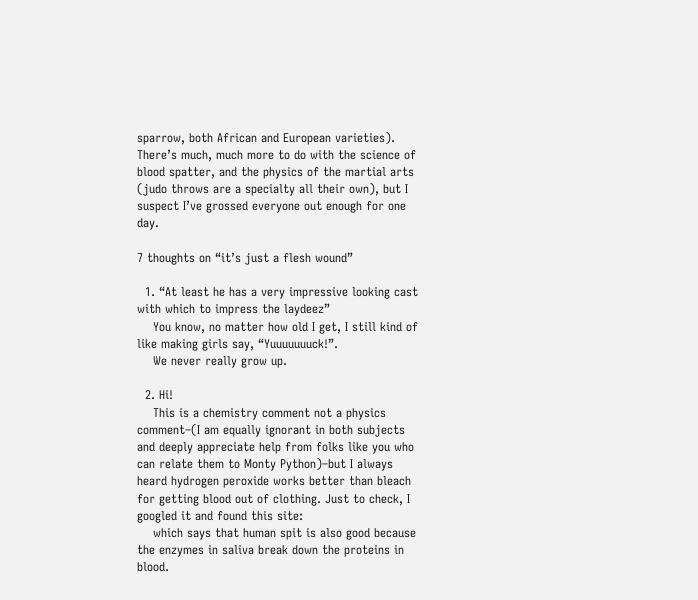sparrow, both African and European varieties). There’s much, much more to do with the science of blood spatter, and the physics of the martial arts (judo throws are a specialty all their own), but I suspect I’ve grossed everyone out enough for one day.

7 thoughts on “it’s just a flesh wound”

  1. “At least he has a very impressive looking cast with which to impress the laydeez”
    You know, no matter how old I get, I still kind of like making girls say, “Yuuuuuuuck!”.
    We never really grow up.

  2. Hi!
    This is a chemistry comment not a physics comment–(I am equally ignorant in both subjects and deeply appreciate help from folks like you who can relate them to Monty Python)–but I always heard hydrogen peroxide works better than bleach for getting blood out of clothing. Just to check, I googled it and found this site:
    which says that human spit is also good because the enzymes in saliva break down the proteins in blood.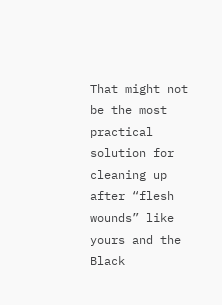That might not be the most practical solution for cleaning up after “flesh wounds” like yours and the Black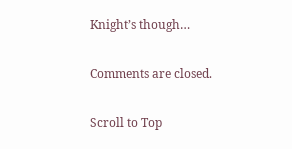Knight’s though…

Comments are closed.

Scroll to Top